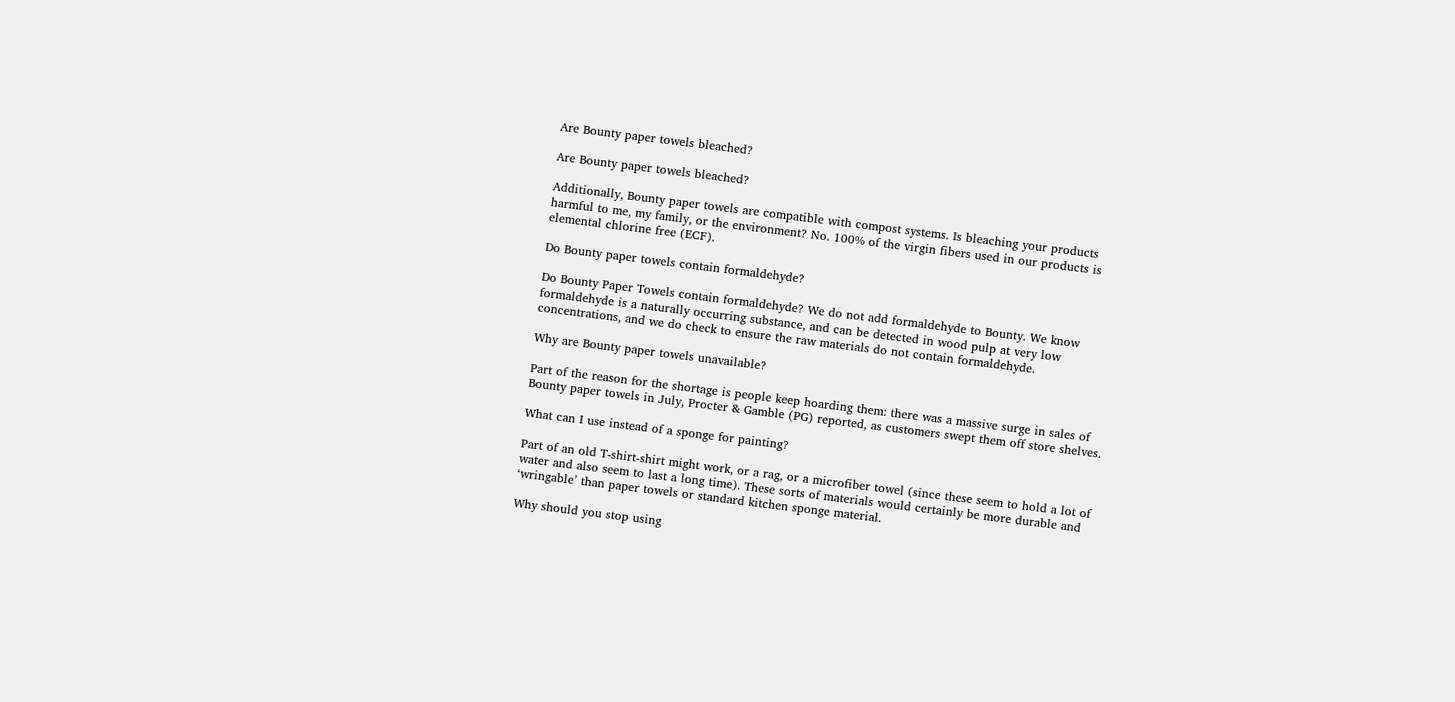Are Bounty paper towels bleached?

Are Bounty paper towels bleached?

Additionally, Bounty paper towels are compatible with compost systems. Is bleaching your products harmful to me, my family, or the environment? No. 100% of the virgin fibers used in our products is elemental chlorine free (ECF).

Do Bounty paper towels contain formaldehyde?

Do Bounty Paper Towels contain formaldehyde? We do not add formaldehyde to Bounty. We know formaldehyde is a naturally occurring substance, and can be detected in wood pulp at very low concentrations, and we do check to ensure the raw materials do not contain formaldehyde.

Why are Bounty paper towels unavailable?

Part of the reason for the shortage is people keep hoarding them: there was a massive surge in sales of Bounty paper towels in July, Procter & Gamble (PG) reported, as customers swept them off store shelves.

What can I use instead of a sponge for painting?

Part of an old T-shirt-shirt might work, or a rag, or a microfiber towel (since these seem to hold a lot of water and also seem to last a long time). These sorts of materials would certainly be more durable and ‘wringable’ than paper towels or standard kitchen sponge material.

Why should you stop using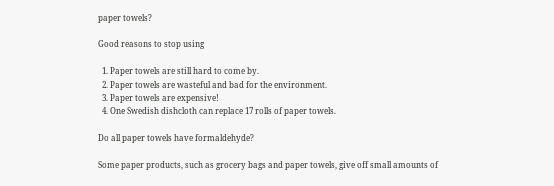paper towels?

Good reasons to stop using

  1. Paper towels are still hard to come by.
  2. Paper towels are wasteful and bad for the environment.
  3. Paper towels are expensive!
  4. One Swedish dishcloth can replace 17 rolls of paper towels.

Do all paper towels have formaldehyde?

Some paper products, such as grocery bags and paper towels, give off small amounts of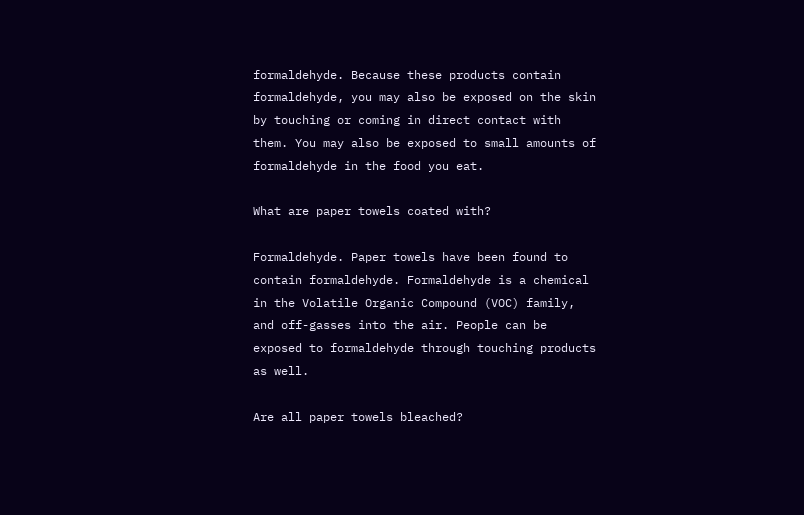formaldehyde. Because these products contain formaldehyde, you may also be exposed on the skin by touching or coming in direct contact with them. You may also be exposed to small amounts of formaldehyde in the food you eat.

What are paper towels coated with?

Formaldehyde. Paper towels have been found to contain formaldehyde. Formaldehyde is a chemical in the Volatile Organic Compound (VOC) family, and off-gasses into the air. People can be exposed to formaldehyde through touching products as well.

Are all paper towels bleached?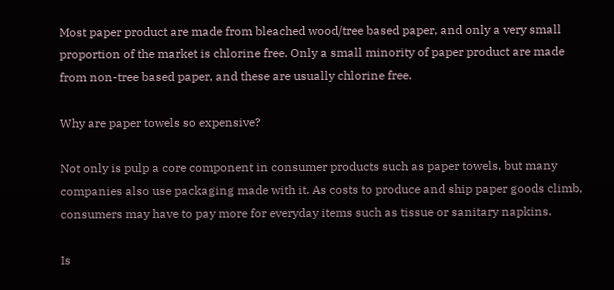Most paper product are made from bleached wood/tree based paper, and only a very small proportion of the market is chlorine free. Only a small minority of paper product are made from non-tree based paper, and these are usually chlorine free.

Why are paper towels so expensive?

Not only is pulp a core component in consumer products such as paper towels, but many companies also use packaging made with it. As costs to produce and ship paper goods climb, consumers may have to pay more for everyday items such as tissue or sanitary napkins.

Is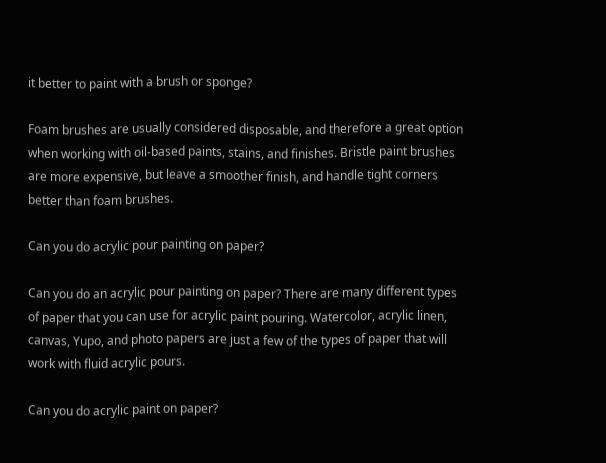it better to paint with a brush or sponge?

Foam brushes are usually considered disposable, and therefore a great option when working with oil-based paints, stains, and finishes. Bristle paint brushes are more expensive, but leave a smoother finish, and handle tight corners better than foam brushes.

Can you do acrylic pour painting on paper?

Can you do an acrylic pour painting on paper? There are many different types of paper that you can use for acrylic paint pouring. Watercolor, acrylic linen, canvas, Yupo, and photo papers are just a few of the types of paper that will work with fluid acrylic pours.

Can you do acrylic paint on paper?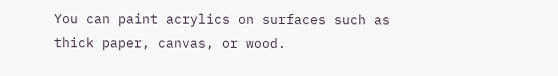You can paint acrylics on surfaces such as thick paper, canvas, or wood.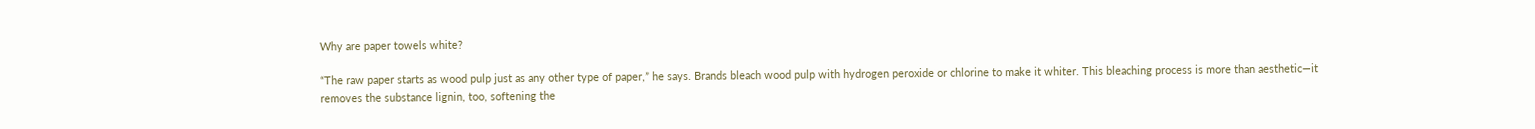Why are paper towels white?

“The raw paper starts as wood pulp just as any other type of paper,” he says. Brands bleach wood pulp with hydrogen peroxide or chlorine to make it whiter. This bleaching process is more than aesthetic—it removes the substance lignin, too, softening the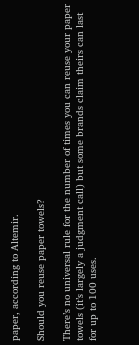paper, according to Altemir.

Should you reuse paper towels?

There’s no universal rule for the number of times you can reuse your paper towels (it’s largely a judgment call) but some brands claim theirs can last for up to 100 uses.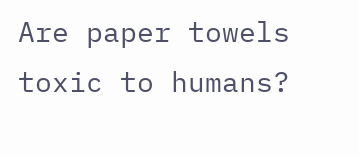Are paper towels toxic to humans?